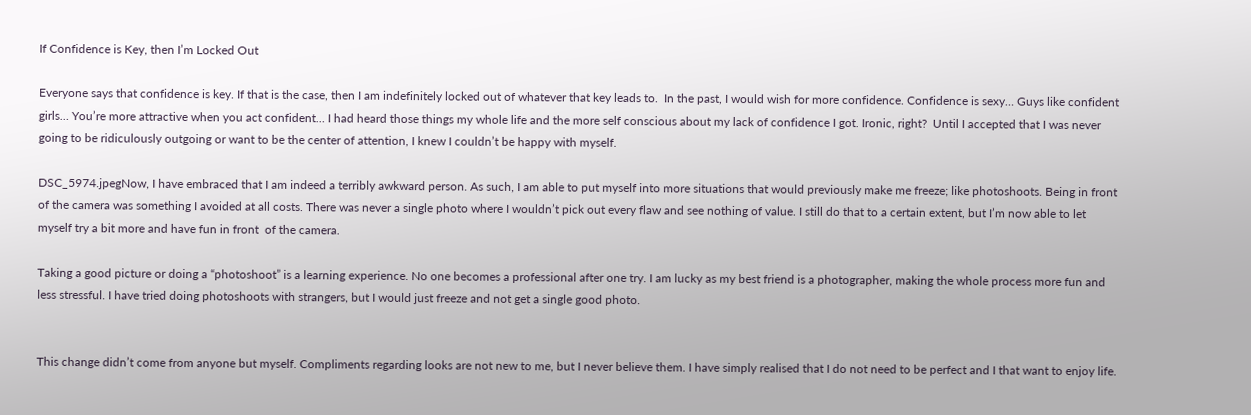If Confidence is Key, then I’m Locked Out

Everyone says that confidence is key. If that is the case, then I am indefinitely locked out of whatever that key leads to.  In the past, I would wish for more confidence. Confidence is sexy… Guys like confident girls… You’re more attractive when you act confident… I had heard those things my whole life and the more self conscious about my lack of confidence I got. Ironic, right?  Until I accepted that I was never going to be ridiculously outgoing or want to be the center of attention, I knew I couldn’t be happy with myself.

DSC_5974.jpegNow, I have embraced that I am indeed a terribly awkward person. As such, I am able to put myself into more situations that would previously make me freeze; like photoshoots. Being in front of the camera was something I avoided at all costs. There was never a single photo where I wouldn’t pick out every flaw and see nothing of value. I still do that to a certain extent, but I’m now able to let myself try a bit more and have fun in front  of the camera.

Taking a good picture or doing a “photoshoot” is a learning experience. No one becomes a professional after one try. I am lucky as my best friend is a photographer, making the whole process more fun and less stressful. I have tried doing photoshoots with strangers, but I would just freeze and not get a single good photo.


This change didn’t come from anyone but myself. Compliments regarding looks are not new to me, but I never believe them. I have simply realised that I do not need to be perfect and I that want to enjoy life.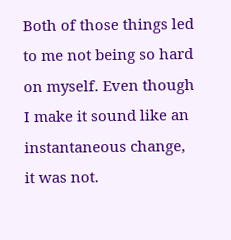Both of those things led to me not being so hard on myself. Even though I make it sound like an instantaneous change, it was not.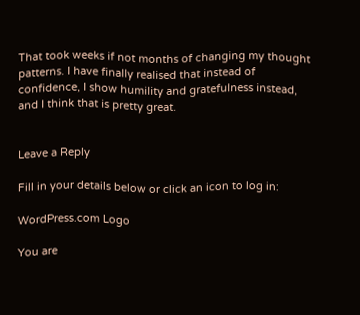That took weeks if not months of changing my thought patterns. I have finally realised that instead of confidence, I show humility and gratefulness instead, and I think that is pretty great.


Leave a Reply

Fill in your details below or click an icon to log in:

WordPress.com Logo

You are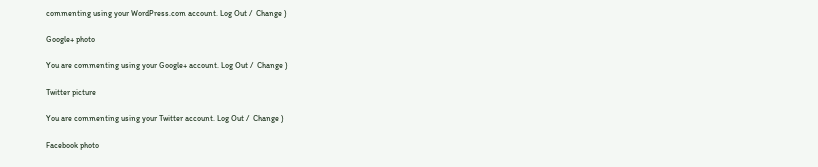commenting using your WordPress.com account. Log Out /  Change )

Google+ photo

You are commenting using your Google+ account. Log Out /  Change )

Twitter picture

You are commenting using your Twitter account. Log Out /  Change )

Facebook photo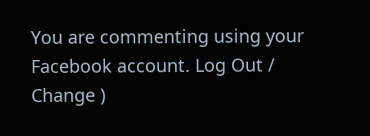You are commenting using your Facebook account. Log Out /  Change )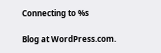Connecting to %s

Blog at WordPress.com.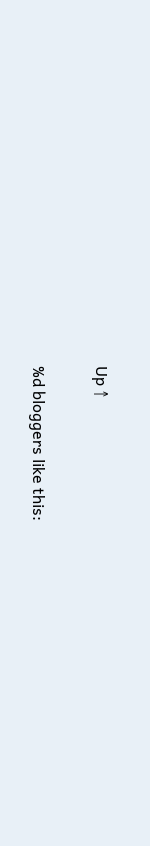Up ↑

%d bloggers like this: